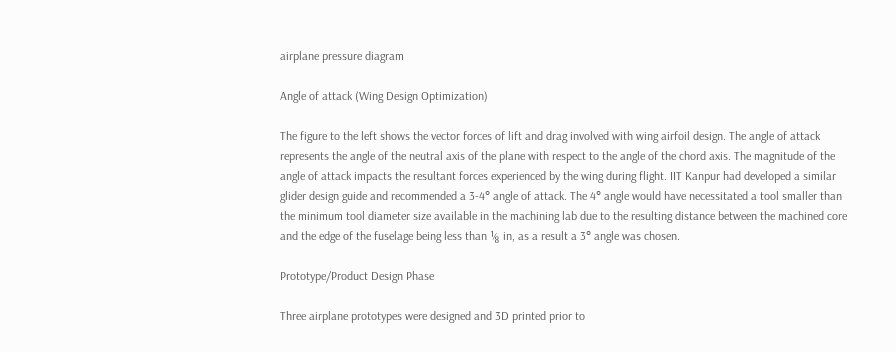airplane pressure diagram

Angle of attack (Wing Design Optimization)

The figure to the left shows the vector forces of lift and drag involved with wing airfoil design. The angle of attack represents the angle of the neutral axis of the plane with respect to the angle of the chord axis. The magnitude of the angle of attack impacts the resultant forces experienced by the wing during flight. IIT Kanpur had developed a similar glider design guide and recommended a 3-4° angle of attack. The 4° angle would have necessitated a tool smaller than the minimum tool diameter size available in the machining lab due to the resulting distance between the machined core and the edge of the fuselage being less than ⅛ in, as a result a 3° angle was chosen.

Prototype/Product Design Phase

Three airplane prototypes were designed and 3D printed prior to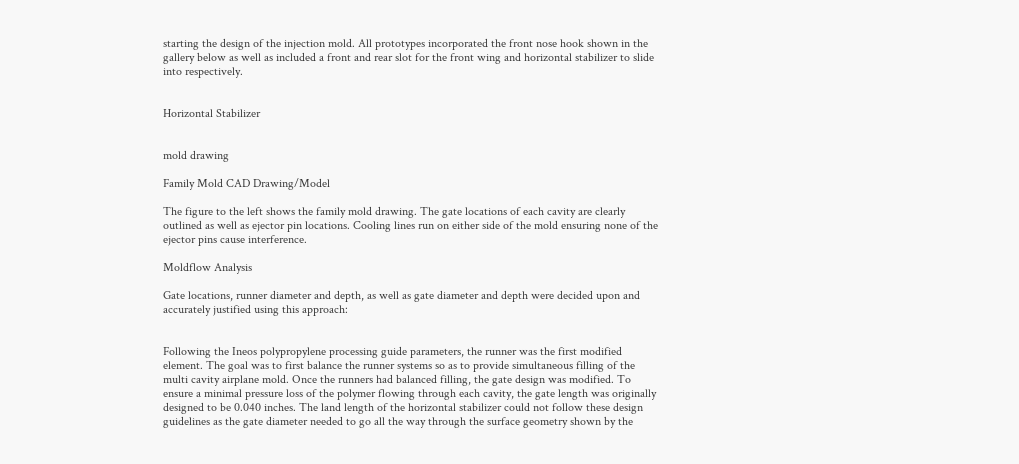starting the design of the injection mold. All prototypes incorporated the front nose hook shown in the gallery below as well as included a front and rear slot for the front wing and horizontal stabilizer to slide into respectively.


Horizontal Stabilizer


mold drawing

Family Mold CAD Drawing/Model

The figure to the left shows the family mold drawing. The gate locations of each cavity are clearly outlined as well as ejector pin locations. Cooling lines run on either side of the mold ensuring none of the ejector pins cause interference.

Moldflow Analysis

Gate locations, runner diameter and depth, as well as gate diameter and depth were decided upon and accurately justified using this approach:


Following the Ineos polypropylene processing guide parameters, the runner was the first modified element. The goal was to first balance the runner systems so as to provide simultaneous filling of the multi cavity airplane mold. Once the runners had balanced filling, the gate design was modified. To ensure a minimal pressure loss of the polymer flowing through each cavity, the gate length was originally designed to be 0.040 inches. The land length of the horizontal stabilizer could not follow these design guidelines as the gate diameter needed to go all the way through the surface geometry shown by the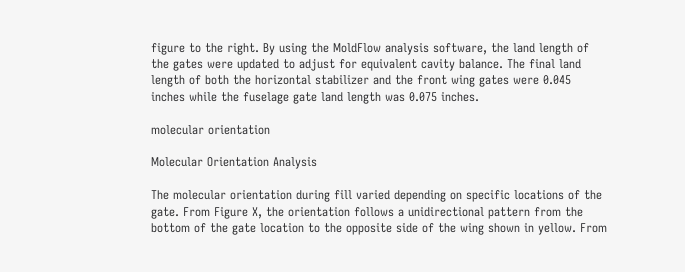figure to the right. By using the MoldFlow analysis software, the land length of the gates were updated to adjust for equivalent cavity balance. The final land length of both the horizontal stabilizer and the front wing gates were 0.045 inches while the fuselage gate land length was 0.075 inches.

molecular orientation

Molecular Orientation Analysis

The molecular orientation during fill varied depending on specific locations of the gate. From Figure X, the orientation follows a unidirectional pattern from the bottom of the gate location to the opposite side of the wing shown in yellow. From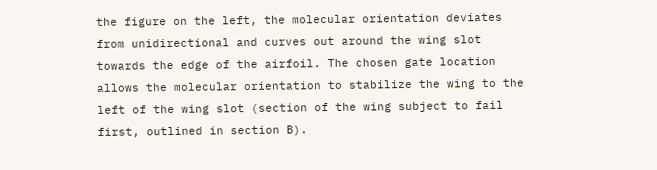the figure on the left, the molecular orientation deviates from unidirectional and curves out around the wing slot towards the edge of the airfoil. The chosen gate location allows the molecular orientation to stabilize the wing to the left of the wing slot (section of the wing subject to fail first, outlined in section B).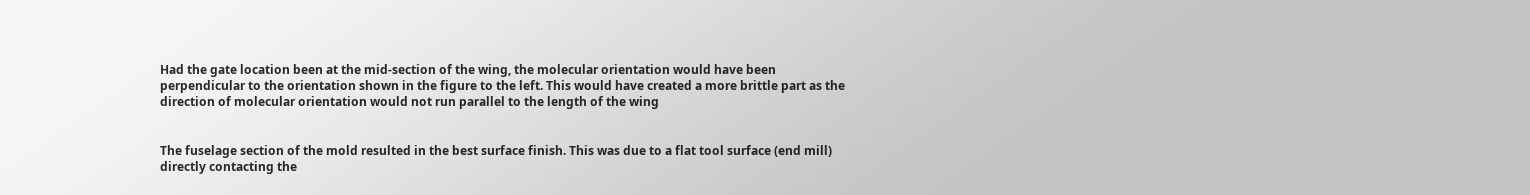Had the gate location been at the mid-section of the wing, the molecular orientation would have been perpendicular to the orientation shown in the figure to the left. This would have created a more brittle part as the direction of molecular orientation would not run parallel to the length of the wing


The fuselage section of the mold resulted in the best surface finish. This was due to a flat tool surface (end mill) directly contacting the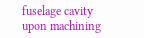fuselage cavity upon machining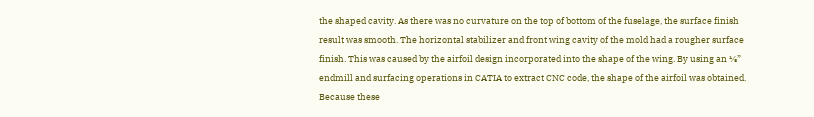the shaped cavity. As there was no curvature on the top of bottom of the fuselage, the surface finish result was smooth. The horizontal stabilizer and front wing cavity of the mold had a rougher surface finish. This was caused by the airfoil design incorporated into the shape of the wing. By using an ⅛” endmill and surfacing operations in CATIA to extract CNC code, the shape of the airfoil was obtained. Because these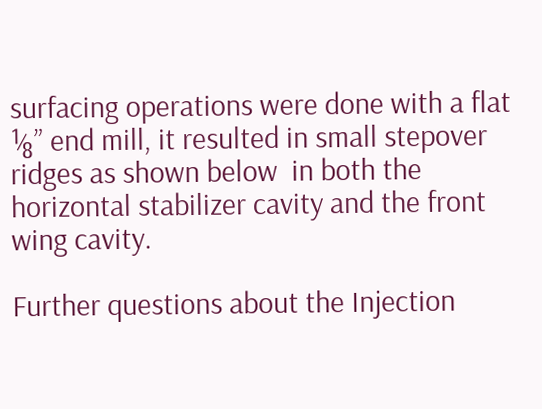surfacing operations were done with a flat  ⅛” end mill, it resulted in small stepover ridges as shown below  in both the horizontal stabilizer cavity and the front wing cavity.

Further questions about the Injection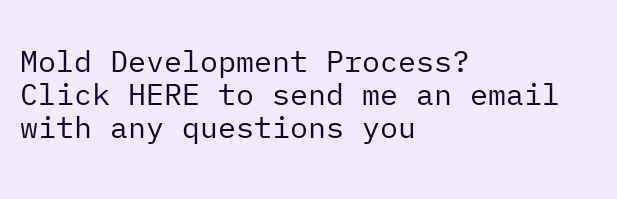Mold Development Process? Click HERE to send me an email with any questions you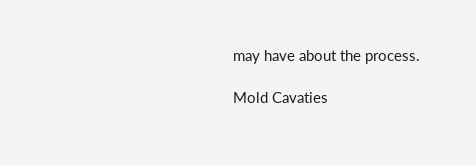may have about the process.

Mold Cavaties